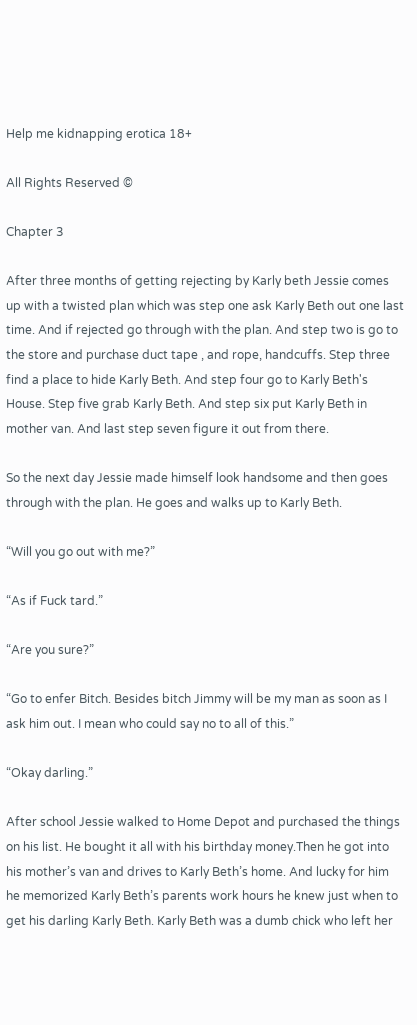Help me kidnapping erotica 18+

All Rights Reserved ©

Chapter 3

After three months of getting rejecting by Karly beth Jessie comes up with a twisted plan which was step one ask Karly Beth out one last time. And if rejected go through with the plan. And step two is go to the store and purchase duct tape , and rope, handcuffs. Step three find a place to hide Karly Beth. And step four go to Karly Beth's House. Step five grab Karly Beth. And step six put Karly Beth in mother van. And last step seven figure it out from there.

So the next day Jessie made himself look handsome and then goes through with the plan. He goes and walks up to Karly Beth.

“Will you go out with me?”

“As if Fuck tard.”

“Are you sure?”

“Go to enfer Bitch. Besides bitch Jimmy will be my man as soon as I ask him out. I mean who could say no to all of this.”

“Okay darling.”

After school Jessie walked to Home Depot and purchased the things on his list. He bought it all with his birthday money.Then he got into his mother’s van and drives to Karly Beth’s home. And lucky for him he memorized Karly Beth’s parents work hours he knew just when to get his darling Karly Beth. Karly Beth was a dumb chick who left her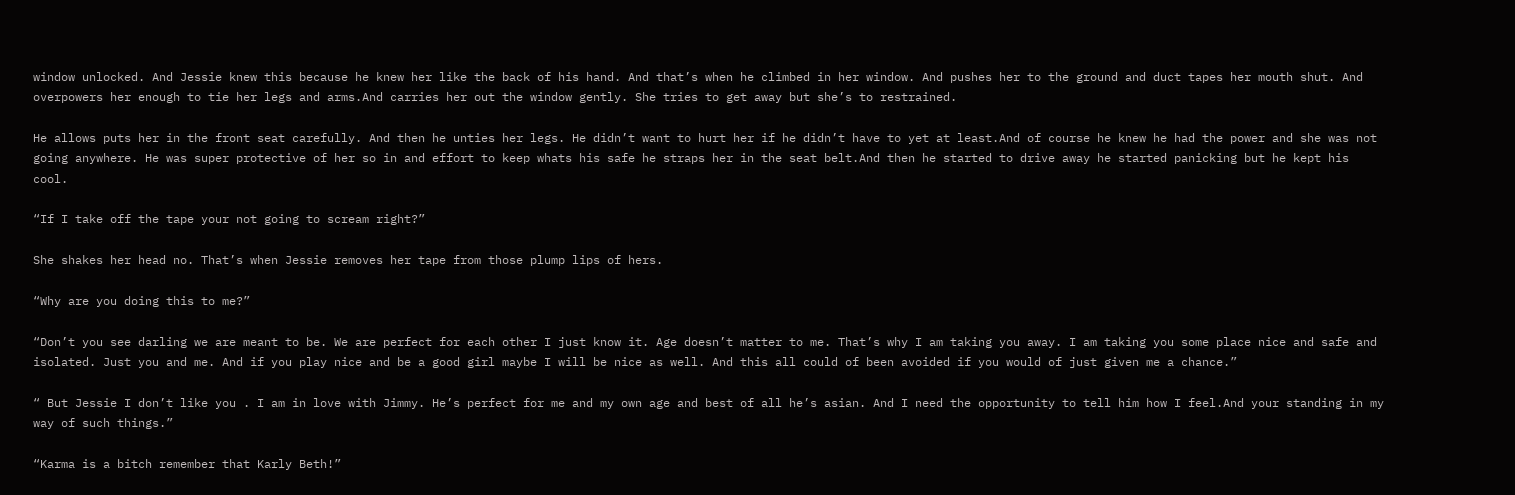window unlocked. And Jessie knew this because he knew her like the back of his hand. And that’s when he climbed in her window. And pushes her to the ground and duct tapes her mouth shut. And overpowers her enough to tie her legs and arms.And carries her out the window gently. She tries to get away but she’s to restrained.

He allows puts her in the front seat carefully. And then he unties her legs. He didn’t want to hurt her if he didn’t have to yet at least.And of course he knew he had the power and she was not going anywhere. He was super protective of her so in and effort to keep whats his safe he straps her in the seat belt.And then he started to drive away he started panicking but he kept his cool.

“If I take off the tape your not going to scream right?”

She shakes her head no. That’s when Jessie removes her tape from those plump lips of hers.

“Why are you doing this to me?”

“Don’t you see darling we are meant to be. We are perfect for each other I just know it. Age doesn’t matter to me. That’s why I am taking you away. I am taking you some place nice and safe and isolated. Just you and me. And if you play nice and be a good girl maybe I will be nice as well. And this all could of been avoided if you would of just given me a chance.”

“ But Jessie I don’t like you . I am in love with Jimmy. He’s perfect for me and my own age and best of all he’s asian. And I need the opportunity to tell him how I feel.And your standing in my way of such things.”

“Karma is a bitch remember that Karly Beth!”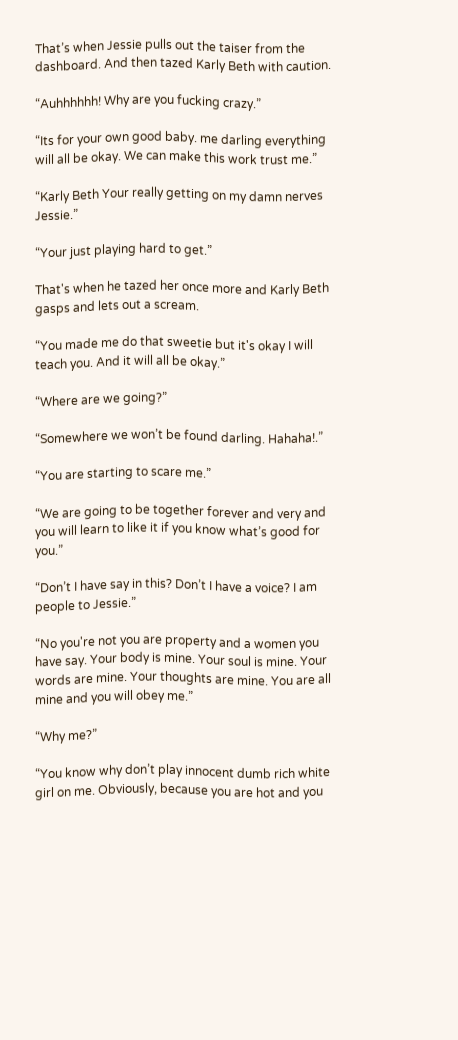That’s when Jessie pulls out the taiser from the dashboard. And then tazed Karly Beth with caution.

“Auhhhhhh! Why are you fucking crazy.”

“Its for your own good baby. me darling everything will all be okay. We can make this work trust me.”

“Karly Beth Your really getting on my damn nerves Jessie.”

“Your just playing hard to get.”

That's when he tazed her once more and Karly Beth gasps and lets out a scream.

“You made me do that sweetie but it's okay I will teach you. And it will all be okay.”

“Where are we going?”

“Somewhere we won’t be found darling. Hahaha!.”

“You are starting to scare me.”

“We are going to be together forever and very and you will learn to like it if you know what’s good for you.”

“Don’t I have say in this? Don’t I have a voice? I am people to Jessie.”

“No you're not you are property and a women you have say. Your body is mine. Your soul is mine. Your words are mine. Your thoughts are mine. You are all mine and you will obey me.”

“Why me?”

“You know why don’t play innocent dumb rich white girl on me. Obviously, because you are hot and you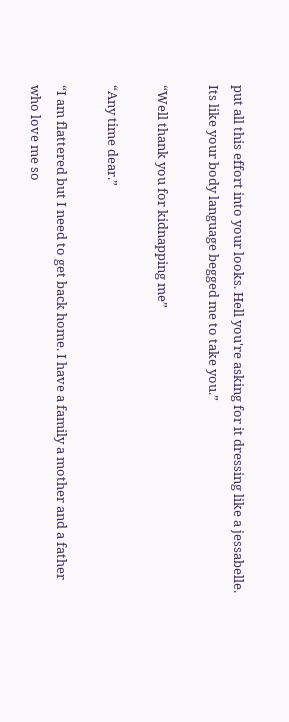put all this effort into your looks. Hell you're asking for it dressing like a jessabelle. Its like your body language begged me to take you.”

“Well thank you for kidnapping me”

“Any time dear.”

“I am flattered but I need to get back home. I have a family a mother and a father who love me so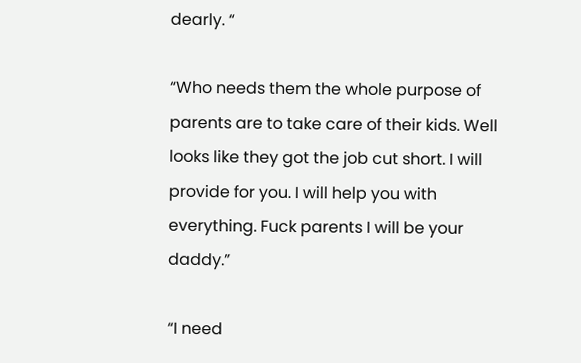dearly. “

“Who needs them the whole purpose of parents are to take care of their kids. Well looks like they got the job cut short. I will provide for you. I will help you with everything. Fuck parents I will be your daddy.”

“I need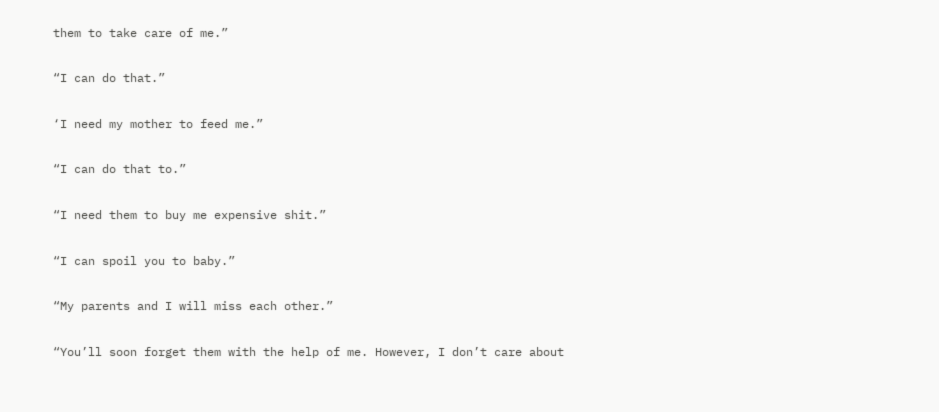them to take care of me.”

“I can do that.”

‘I need my mother to feed me.”

“I can do that to.”

“I need them to buy me expensive shit.”

“I can spoil you to baby.”

“My parents and I will miss each other.”

“You’ll soon forget them with the help of me. However, I don’t care about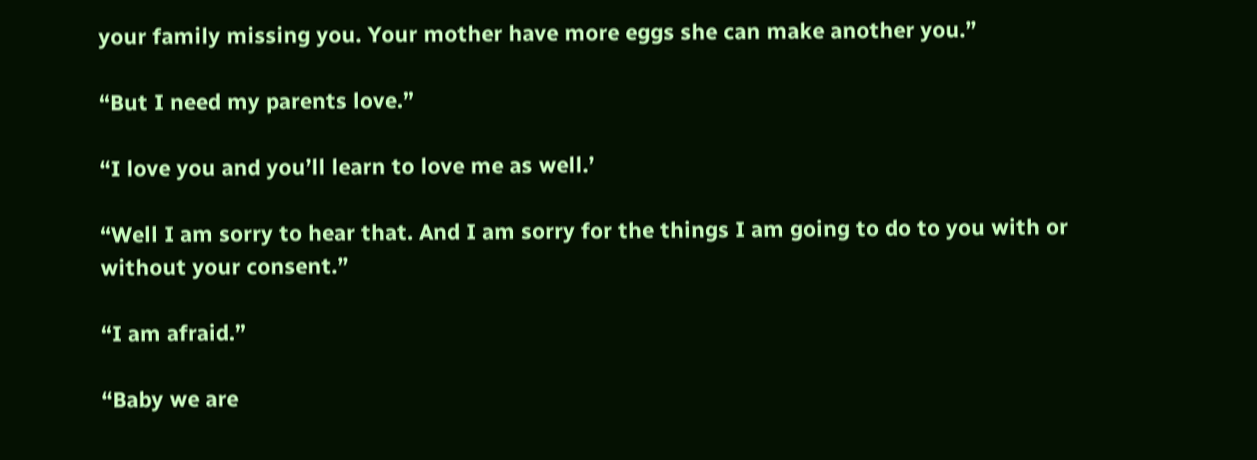your family missing you. Your mother have more eggs she can make another you.”

“But I need my parents love.”

“I love you and you’ll learn to love me as well.’

“Well I am sorry to hear that. And I am sorry for the things I am going to do to you with or without your consent.”

“I am afraid.”

“Baby we are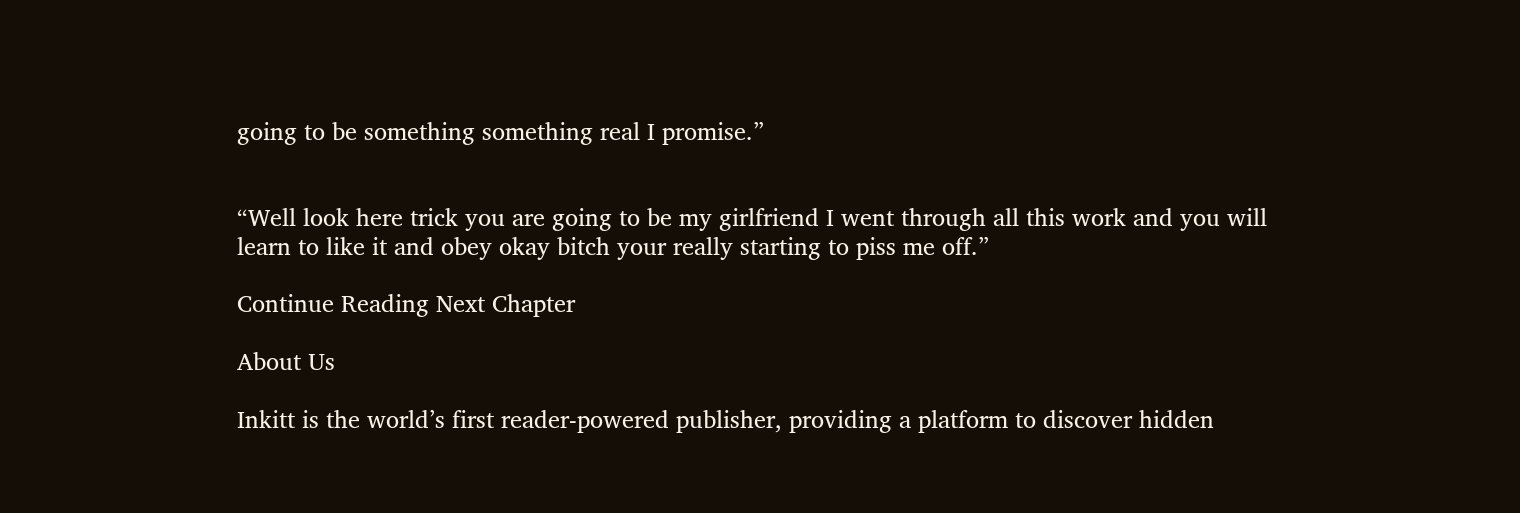going to be something something real I promise.”


“Well look here trick you are going to be my girlfriend I went through all this work and you will learn to like it and obey okay bitch your really starting to piss me off.”

Continue Reading Next Chapter

About Us

Inkitt is the world’s first reader-powered publisher, providing a platform to discover hidden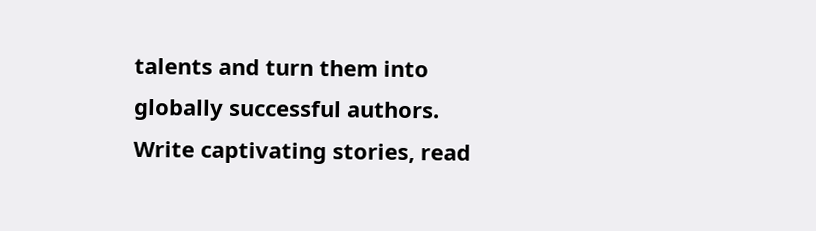talents and turn them into globally successful authors. Write captivating stories, read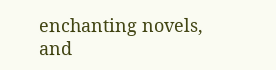enchanting novels, and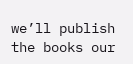we’ll publish the books our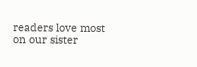readers love most on our sister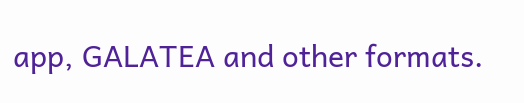app, GALATEA and other formats.